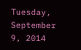Tuesday, September 9, 2014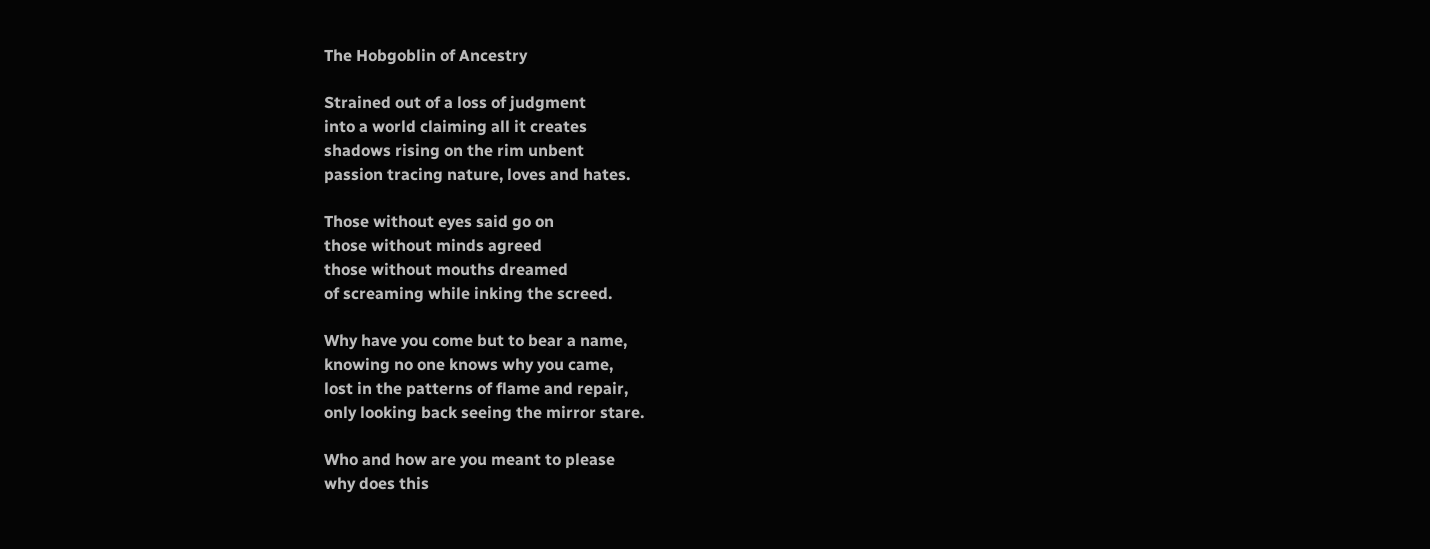The Hobgoblin of Ancestry

Strained out of a loss of judgment
into a world claiming all it creates
shadows rising on the rim unbent
passion tracing nature, loves and hates.

Those without eyes said go on
those without minds agreed
those without mouths dreamed
of screaming while inking the screed.

Why have you come but to bear a name,
knowing no one knows why you came,
lost in the patterns of flame and repair,
only looking back seeing the mirror stare.

Who and how are you meant to please
why does this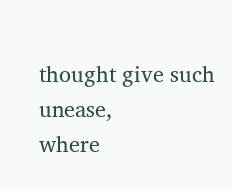thought give such unease,
where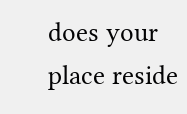does your place reside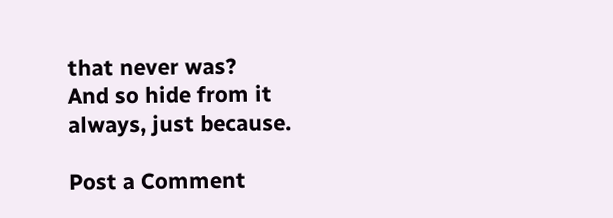that never was?
And so hide from it always, just because.

Post a Comment